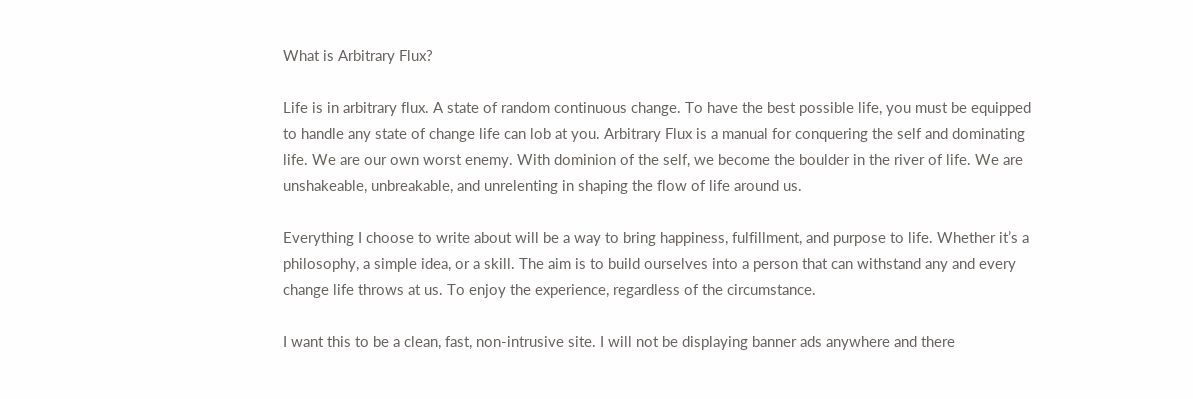What is Arbitrary Flux?

Life is in arbitrary flux. A state of random continuous change. To have the best possible life, you must be equipped to handle any state of change life can lob at you. Arbitrary Flux is a manual for conquering the self and dominating life. We are our own worst enemy. With dominion of the self, we become the boulder in the river of life. We are unshakeable, unbreakable, and unrelenting in shaping the flow of life around us.

Everything I choose to write about will be a way to bring happiness, fulfillment, and purpose to life. Whether it’s a philosophy, a simple idea, or a skill. The aim is to build ourselves into a person that can withstand any and every change life throws at us. To enjoy the experience, regardless of the circumstance.

I want this to be a clean, fast, non-intrusive site. I will not be displaying banner ads anywhere and there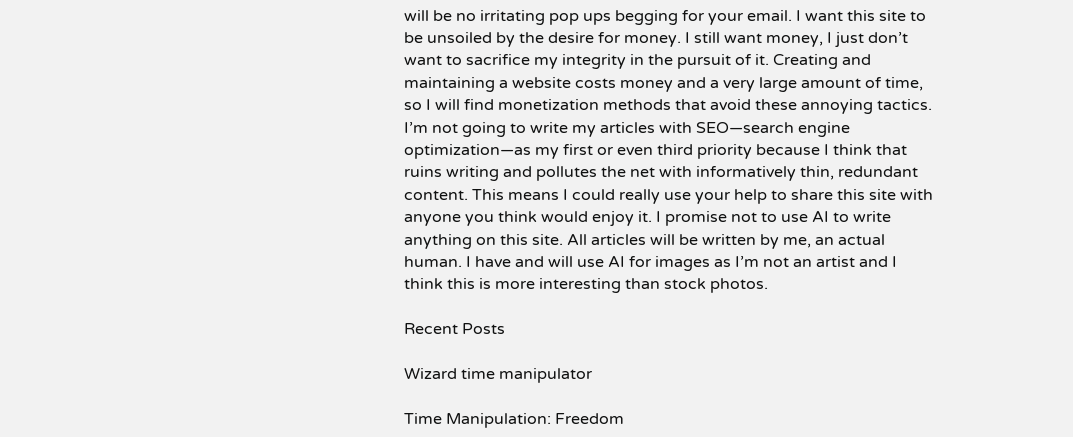will be no irritating pop ups begging for your email. I want this site to be unsoiled by the desire for money. I still want money, I just don’t want to sacrifice my integrity in the pursuit of it. Creating and maintaining a website costs money and a very large amount of time, so I will find monetization methods that avoid these annoying tactics. I’m not going to write my articles with SEO—search engine optimization—as my first or even third priority because I think that ruins writing and pollutes the net with informatively thin, redundant content. This means I could really use your help to share this site with anyone you think would enjoy it. I promise not to use AI to write anything on this site. All articles will be written by me, an actual human. I have and will use AI for images as I’m not an artist and I think this is more interesting than stock photos.

Recent Posts

Wizard time manipulator

Time Manipulation: Freedom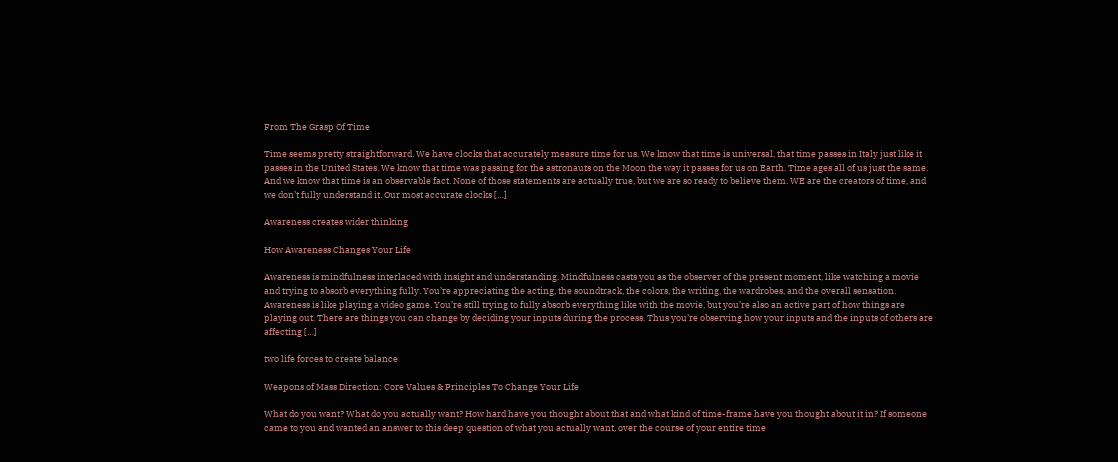From The Grasp Of Time

Time seems pretty straightforward. We have clocks that accurately measure time for us. We know that time is universal, that time passes in Italy just like it passes in the United States. We know that time was passing for the astronauts on the Moon the way it passes for us on Earth. Time ages all of us just the same. And we know that time is an observable fact. None of those statements are actually true, but we are so ready to believe them. WE are the creators of time, and we don’t fully understand it. Our most accurate clocks […]

Awareness creates wider thinking

How Awareness Changes Your Life

Awareness is mindfulness interlaced with insight and understanding. Mindfulness casts you as the observer of the present moment, like watching a movie and trying to absorb everything fully. You’re appreciating the acting, the soundtrack, the colors, the writing, the wardrobes, and the overall sensation. Awareness is like playing a video game. You’re still trying to fully absorb everything like with the movie, but you’re also an active part of how things are playing out. There are things you can change by deciding your inputs during the process. Thus you’re observing how your inputs and the inputs of others are affecting […]

two life forces to create balance

Weapons of Mass Direction: Core Values & Principles To Change Your Life

What do you want? What do you actually want? How hard have you thought about that and what kind of time-frame have you thought about it in? If someone came to you and wanted an answer to this deep question of what you actually want, over the course of your entire time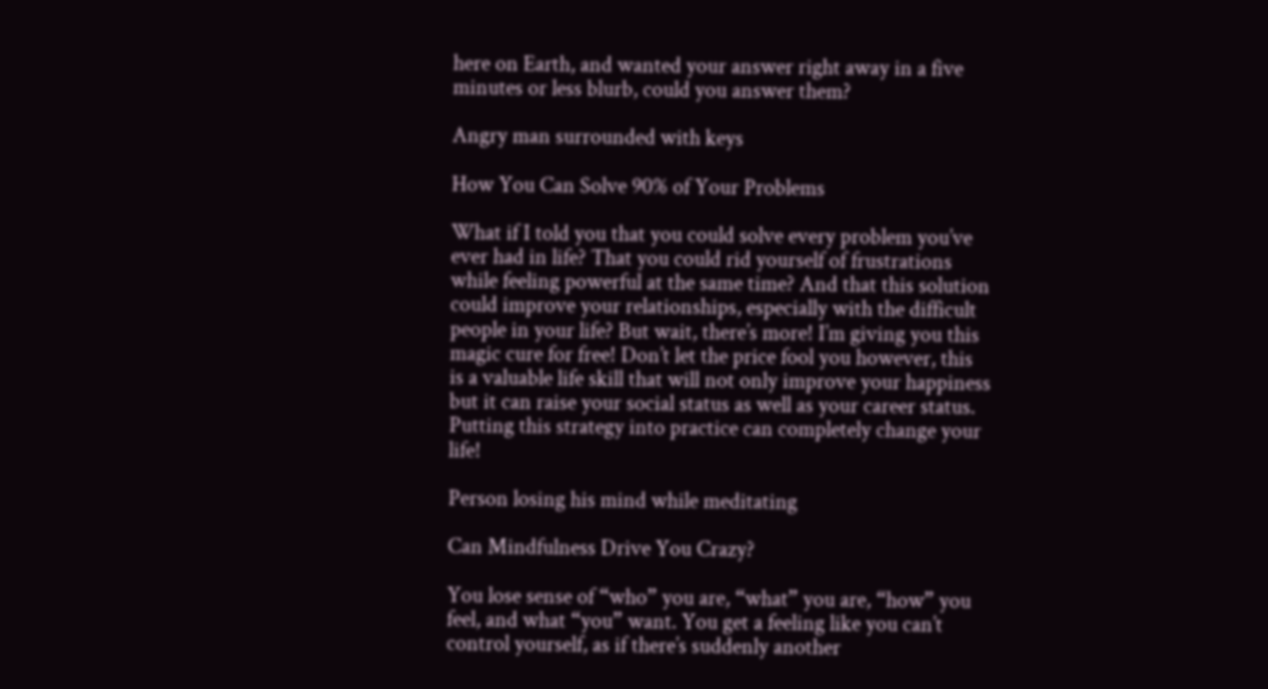here on Earth, and wanted your answer right away in a five minutes or less blurb, could you answer them?

Angry man surrounded with keys

How You Can Solve 90% of Your Problems

What if I told you that you could solve every problem you’ve ever had in life? That you could rid yourself of frustrations while feeling powerful at the same time? And that this solution could improve your relationships, especially with the difficult people in your life? But wait, there’s more! I’m giving you this magic cure for free! Don’t let the price fool you however, this is a valuable life skill that will not only improve your happiness but it can raise your social status as well as your career status. Putting this strategy into practice can completely change your life!

Person losing his mind while meditating

Can Mindfulness Drive You Crazy?

You lose sense of “who” you are, “what” you are, “how” you feel, and what “you” want. You get a feeling like you can’t control yourself, as if there’s suddenly another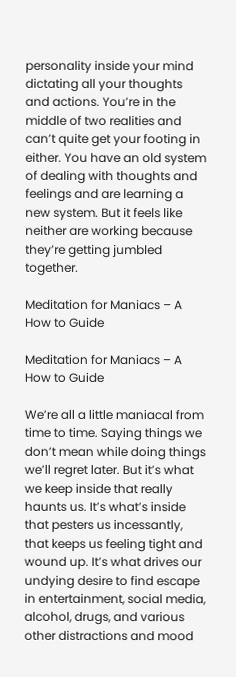personality inside your mind dictating all your thoughts and actions. You’re in the middle of two realities and can’t quite get your footing in either. You have an old system of dealing with thoughts and feelings and are learning a new system. But it feels like neither are working because they’re getting jumbled together.

Meditation for Maniacs – A How to Guide

Meditation for Maniacs – A How to Guide

We’re all a little maniacal from time to time. Saying things we don’t mean while doing things we’ll regret later. But it’s what we keep inside that really haunts us. It’s what’s inside that pesters us incessantly, that keeps us feeling tight and wound up. It’s what drives our undying desire to find escape in entertainment, social media, alcohol, drugs, and various other distractions and mood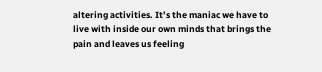altering activities. It’s the maniac we have to live with inside our own minds that brings the pain and leaves us feeling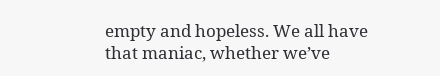empty and hopeless. We all have that maniac, whether we’ve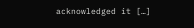acknowledged it […]